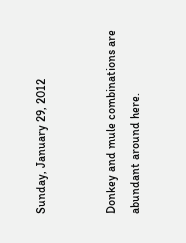Sunday, January 29, 2012


Donkey and mule combinations are abundant around here.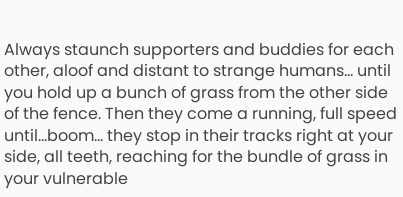Always staunch supporters and buddies for each other, aloof and distant to strange humans... until you hold up a bunch of grass from the other side of the fence. Then they come a running, full speed until...boom... they stop in their tracks right at your side, all teeth, reaching for the bundle of grass in your vulnerable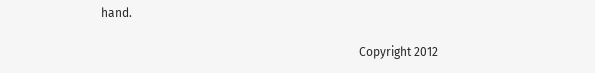hand.

                                                                                      Copyright 2012